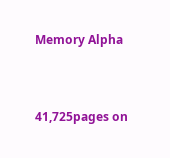Memory Alpha


41,725pages on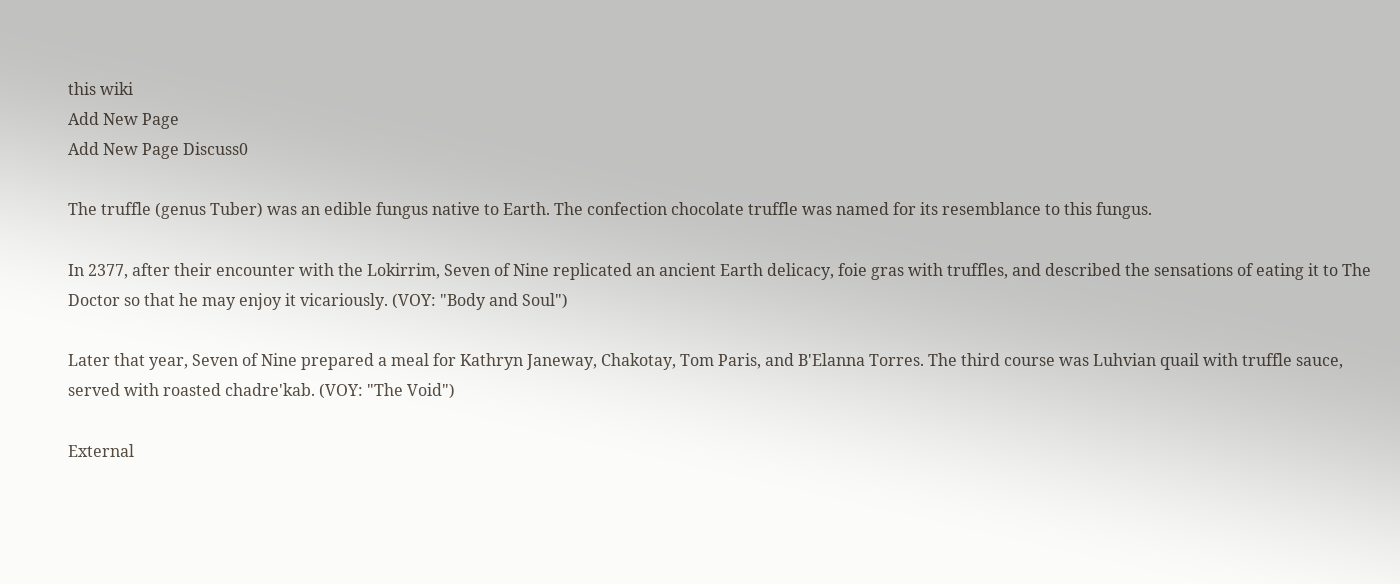this wiki
Add New Page
Add New Page Discuss0

The truffle (genus Tuber) was an edible fungus native to Earth. The confection chocolate truffle was named for its resemblance to this fungus.

In 2377, after their encounter with the Lokirrim, Seven of Nine replicated an ancient Earth delicacy, foie gras with truffles, and described the sensations of eating it to The Doctor so that he may enjoy it vicariously. (VOY: "Body and Soul")

Later that year, Seven of Nine prepared a meal for Kathryn Janeway, Chakotay, Tom Paris, and B'Elanna Torres. The third course was Luhvian quail with truffle sauce, served with roasted chadre'kab. (VOY: "The Void")

External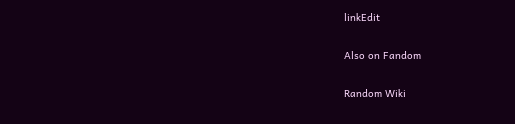linkEdit

Also on Fandom

Random Wiki